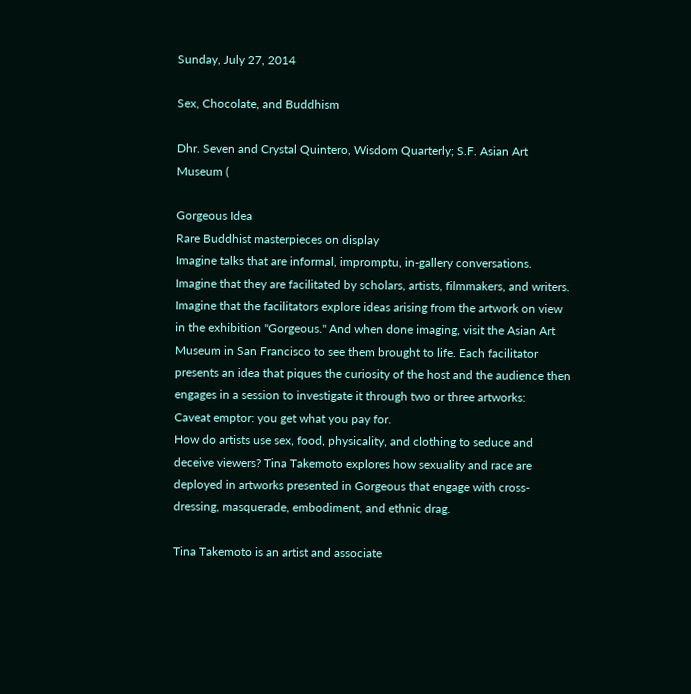Sunday, July 27, 2014

Sex, Chocolate, and Buddhism

Dhr. Seven and Crystal Quintero, Wisdom Quarterly; S.F. Asian Art Museum (

Gorgeous Idea
Rare Buddhist masterpieces on display
Imagine talks that are informal, impromptu, in-gallery conversations. Imagine that they are facilitated by scholars, artists, filmmakers, and writers. Imagine that the facilitators explore ideas arising from the artwork on view in the exhibition "Gorgeous." And when done imaging, visit the Asian Art Museum in San Francisco to see them brought to life. Each facilitator presents an idea that piques the curiosity of the host and the audience then engages in a session to investigate it through two or three artworks:
Caveat emptor: you get what you pay for.
How do artists use sex, food, physicality, and clothing to seduce and deceive viewers? Tina Takemoto explores how sexuality and race are deployed in artworks presented in Gorgeous that engage with cross-dressing, masquerade, embodiment, and ethnic drag.

Tina Takemoto is an artist and associate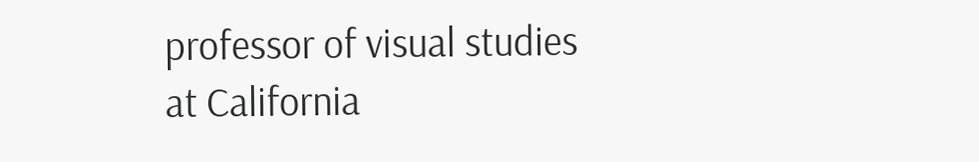professor of visual studies at California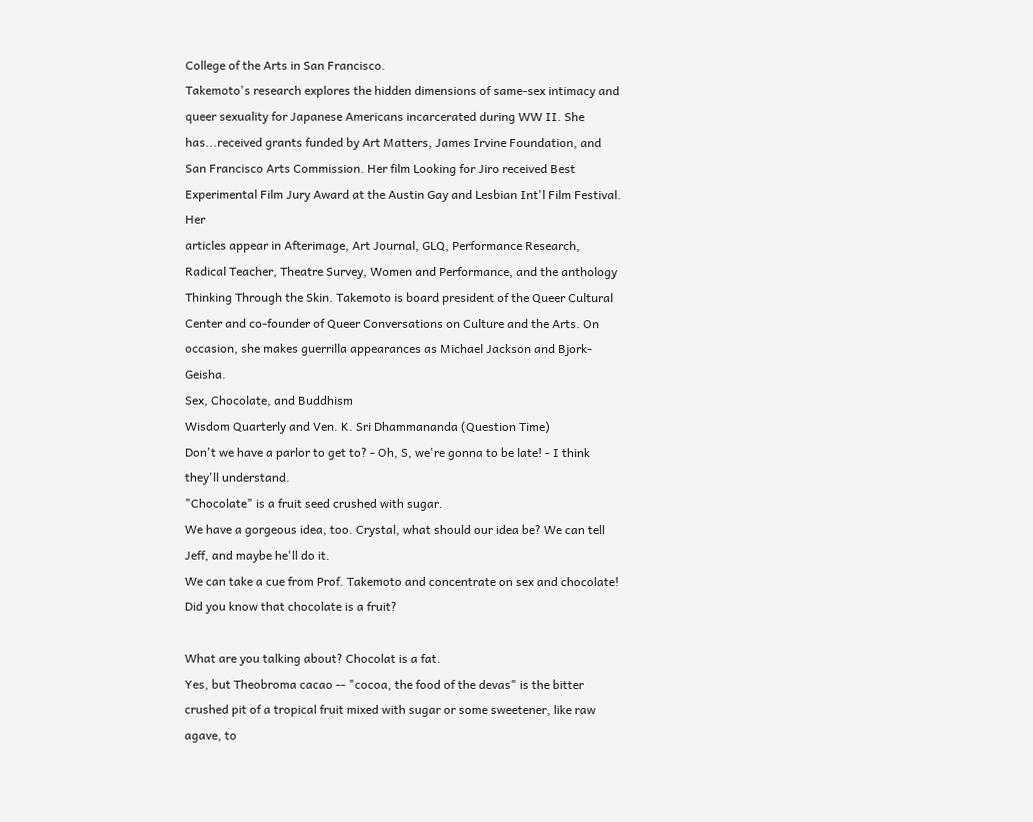College of the Arts in San Francisco.
Takemoto's research explores the hidden dimensions of same-sex intimacy and queer sexuality for Japanese Americans incarcerated during WW II. She has...received grants funded by Art Matters, James Irvine Foundation, and San Francisco Arts Commission. Her film Looking for Jiro received Best Experimental Film Jury Award at the Austin Gay and Lesbian Int'l Film Festival. Her
articles appear in Afterimage, Art Journal, GLQ, Performance Research, Radical Teacher, Theatre Survey, Women and Performance, and the anthology Thinking Through the Skin. Takemoto is board president of the Queer Cultural Center and co-founder of Queer Conversations on Culture and the Arts. On occasion, she makes guerrilla appearances as Michael Jackson and Bjork-Geisha.
Sex, Chocolate, and Buddhism
Wisdom Quarterly and Ven. K. Sri Dhammananda (Question Time)
Don't we have a parlor to get to? - Oh, S, we're gonna to be late! - I think they'll understand.
"Chocolate" is a fruit seed crushed with sugar.
We have a gorgeous idea, too. Crystal, what should our idea be? We can tell Jeff, and maybe he'll do it.
We can take a cue from Prof. Takemoto and concentrate on sex and chocolate! Did you know that chocolate is a fruit?

What are you talking about? Chocolat is a fat.
Yes, but Theobroma cacao -- "cocoa, the food of the devas" is the bitter crushed pit of a tropical fruit mixed with sugar or some sweetener, like raw agave, to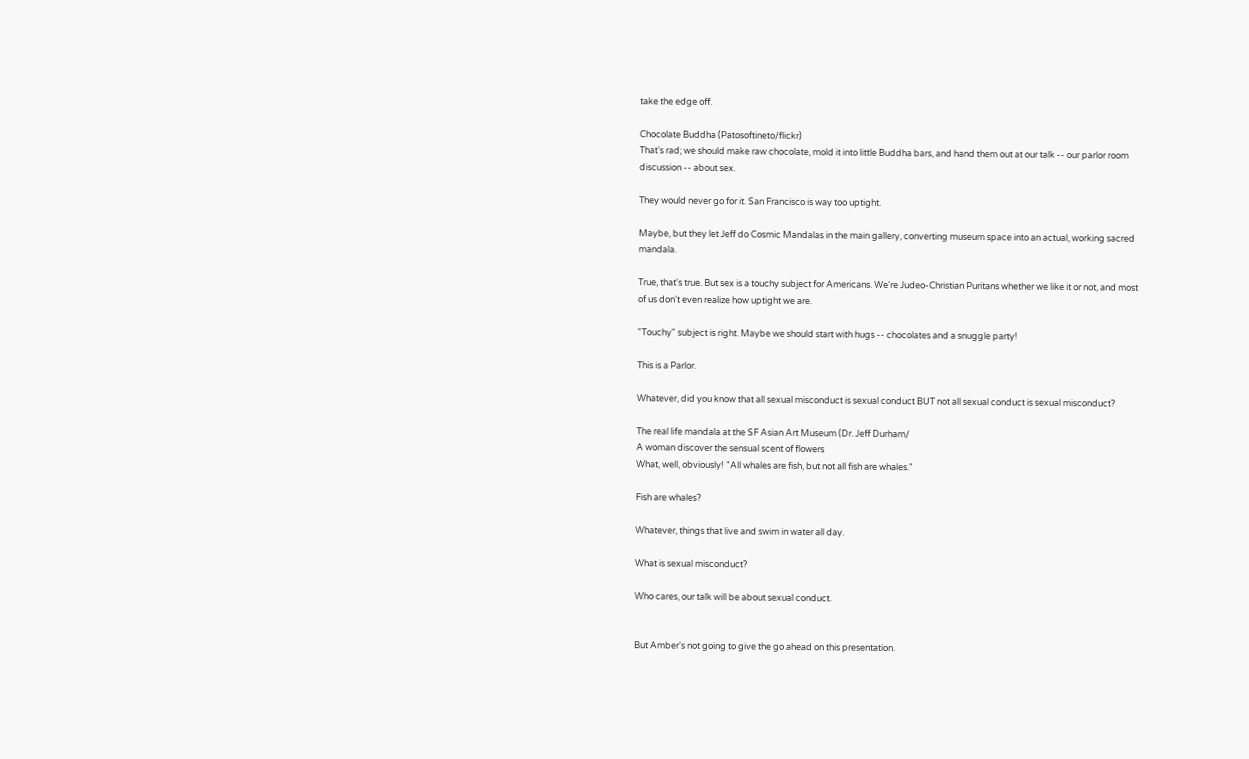take the edge off.

Chocolate Buddha (Patosoftineto/flickr)
That's rad; we should make raw chocolate, mold it into little Buddha bars, and hand them out at our talk -- our parlor room discussion -- about sex.

They would never go for it. San Francisco is way too uptight.

Maybe, but they let Jeff do Cosmic Mandalas in the main gallery, converting museum space into an actual, working sacred mandala.

True, that's true. But sex is a touchy subject for Americans. We're Judeo-Christian Puritans whether we like it or not, and most of us don't even realize how uptight we are.

"Touchy" subject is right. Maybe we should start with hugs -- chocolates and a snuggle party!

This is a Parlor.

Whatever, did you know that all sexual misconduct is sexual conduct BUT not all sexual conduct is sexual misconduct?

The real life mandala at the SF Asian Art Museum (Dr. Jeff Durham/
A woman discover the sensual scent of flowers
What, well, obviously! "All whales are fish, but not all fish are whales."

Fish are whales?

Whatever, things that live and swim in water all day.

What is sexual misconduct?

Who cares, our talk will be about sexual conduct.


But Amber's not going to give the go ahead on this presentation.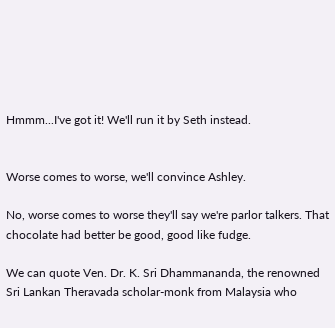Hmmm...I've got it! We'll run it by Seth instead.


Worse comes to worse, we'll convince Ashley.

No, worse comes to worse they'll say we're parlor talkers. That chocolate had better be good, good like fudge.

We can quote Ven. Dr. K. Sri Dhammananda, the renowned Sri Lankan Theravada scholar-monk from Malaysia who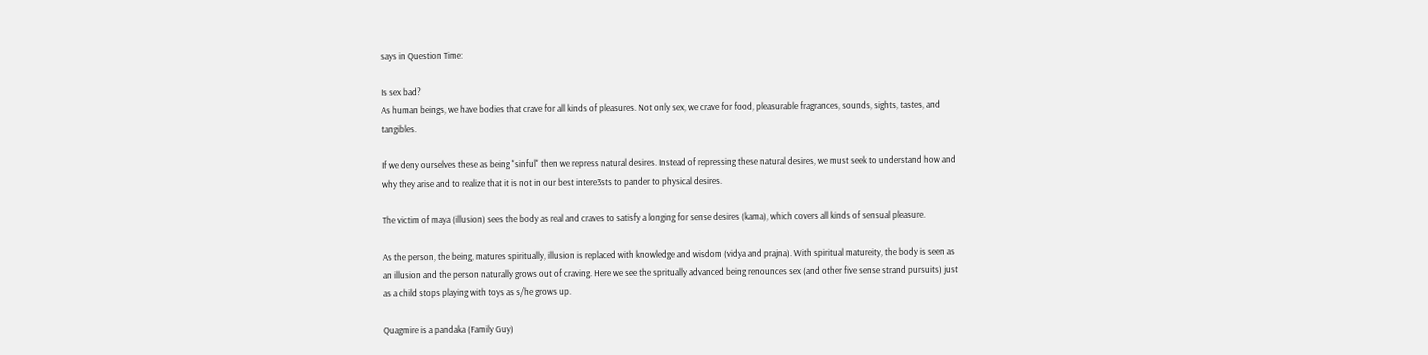says in Question Time:

Is sex bad?
As human beings, we have bodies that crave for all kinds of pleasures. Not only sex, we crave for food, pleasurable fragrances, sounds, sights, tastes, and tangibles.

If we deny ourselves these as being "sinful" then we repress natural desires. Instead of repressing these natural desires, we must seek to understand how and why they arise and to realize that it is not in our best intere3sts to pander to physical desires.

The victim of maya (illusion) sees the body as real and craves to satisfy a longing for sense desires (kama), which covers all kinds of sensual pleasure.

As the person, the being, matures spiritually, illusion is replaced with knowledge and wisdom (vidya and prajna). With spiritual matureity, the body is seen as an illusion and the person naturally grows out of craving. Here we see the spritually advanced being renounces sex (and other five sense strand pursuits) just as a child stops playing with toys as s/he grows up.

Quagmire is a pandaka (Family Guy)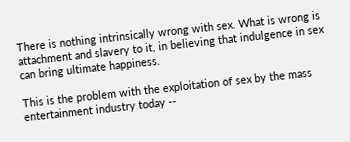There is nothing intrinsically wrong with sex. What is wrong is attachment and slavery to it, in believing that indulgence in sex can bring ultimate happiness.

This is the problem with the exploitation of sex by the mass entertainment industry today --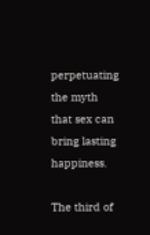perpetuating the myth that sex can bring lasting happiness.

The third of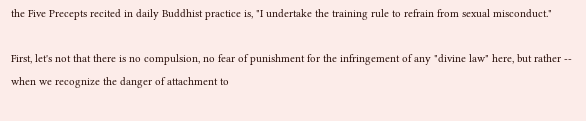the Five Precepts recited in daily Buddhist practice is, "I undertake the training rule to refrain from sexual misconduct."

First, let's not that there is no compulsion, no fear of punishment for the infringement of any "divine law" here, but rather -- when we recognize the danger of attachment to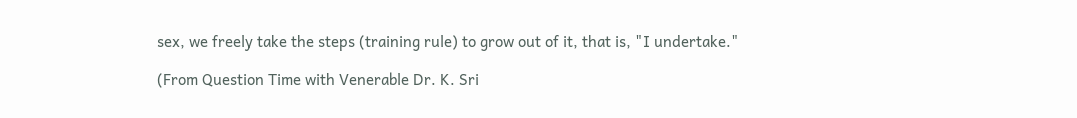sex, we freely take the steps (training rule) to grow out of it, that is, "I undertake."

(From Question Time with Venerable Dr. K. Sri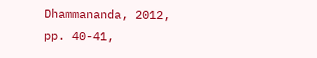Dhammananda, 2012, pp. 40-41,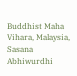Buddhist Maha Vihara, Malaysia, Sasana Abhiwurdhi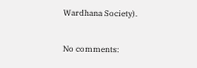Wardhana Society).

No comments: